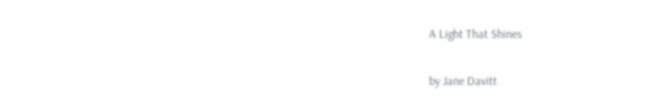A Light That Shines

by Jane Davitt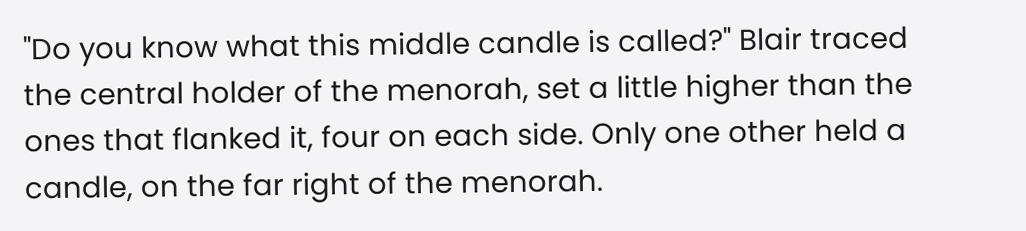"Do you know what this middle candle is called?" Blair traced the central holder of the menorah, set a little higher than the ones that flanked it, four on each side. Only one other held a candle, on the far right of the menorah.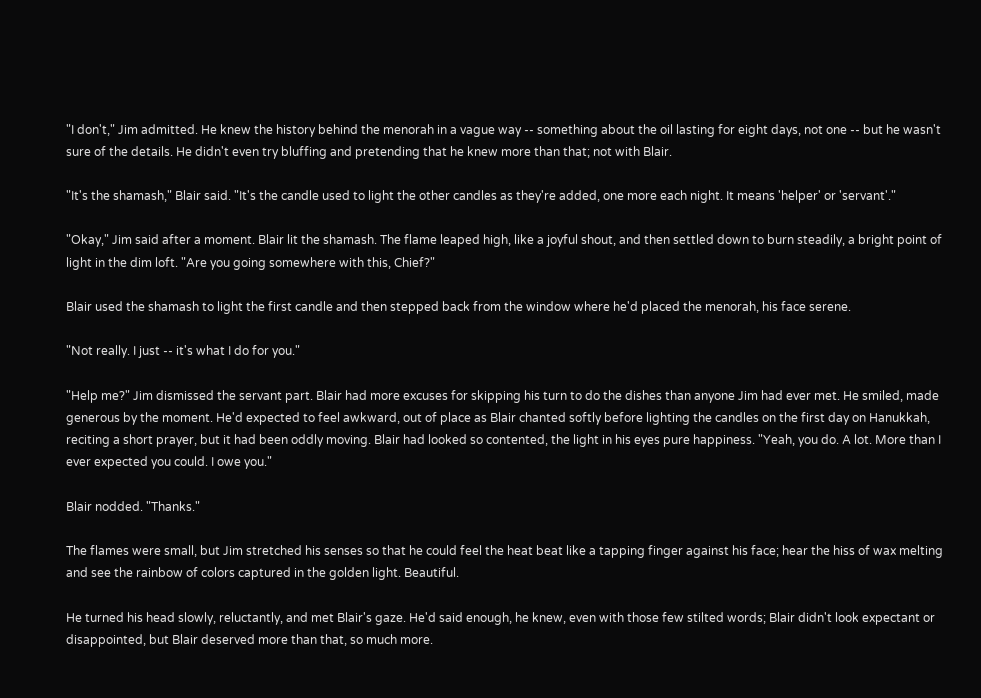"I don't," Jim admitted. He knew the history behind the menorah in a vague way -- something about the oil lasting for eight days, not one -- but he wasn't sure of the details. He didn't even try bluffing and pretending that he knew more than that; not with Blair.

"It's the shamash," Blair said. "It's the candle used to light the other candles as they're added, one more each night. It means 'helper' or 'servant'."

"Okay," Jim said after a moment. Blair lit the shamash. The flame leaped high, like a joyful shout, and then settled down to burn steadily, a bright point of light in the dim loft. "Are you going somewhere with this, Chief?"

Blair used the shamash to light the first candle and then stepped back from the window where he'd placed the menorah, his face serene.

"Not really. I just -- it's what I do for you."

"Help me?" Jim dismissed the servant part. Blair had more excuses for skipping his turn to do the dishes than anyone Jim had ever met. He smiled, made generous by the moment. He'd expected to feel awkward, out of place as Blair chanted softly before lighting the candles on the first day on Hanukkah, reciting a short prayer, but it had been oddly moving. Blair had looked so contented, the light in his eyes pure happiness. "Yeah, you do. A lot. More than I ever expected you could. I owe you."

Blair nodded. "Thanks."

The flames were small, but Jim stretched his senses so that he could feel the heat beat like a tapping finger against his face; hear the hiss of wax melting and see the rainbow of colors captured in the golden light. Beautiful.

He turned his head slowly, reluctantly, and met Blair's gaze. He'd said enough, he knew, even with those few stilted words; Blair didn't look expectant or disappointed, but Blair deserved more than that, so much more.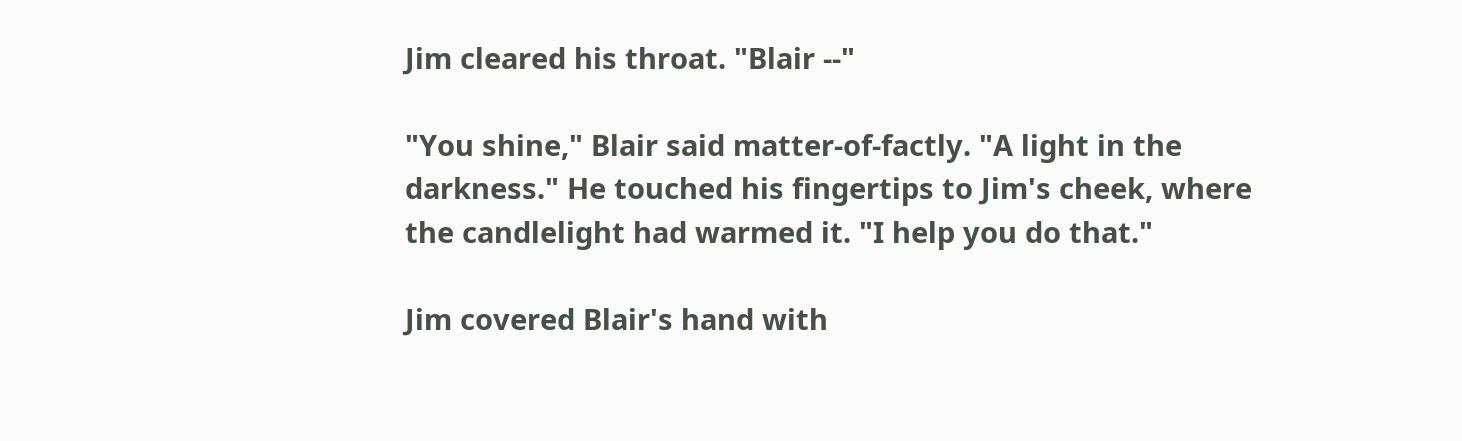Jim cleared his throat. "Blair --"

"You shine," Blair said matter-of-factly. "A light in the darkness." He touched his fingertips to Jim's cheek, where the candlelight had warmed it. "I help you do that."

Jim covered Blair's hand with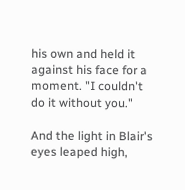his own and held it against his face for a moment. "I couldn't do it without you."

And the light in Blair's eyes leaped high,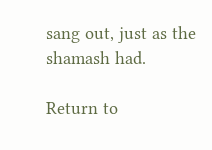sang out, just as the shamash had.

Return to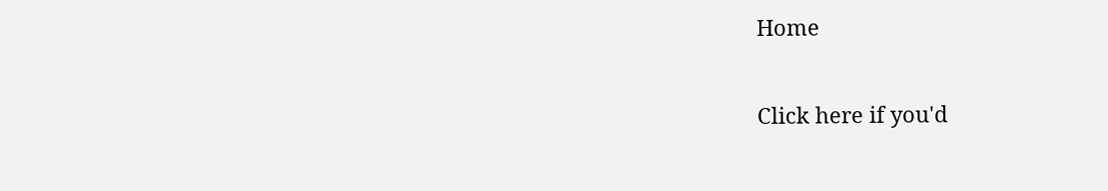Home

Click here if you'd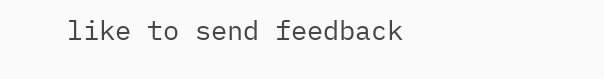like to send feedback